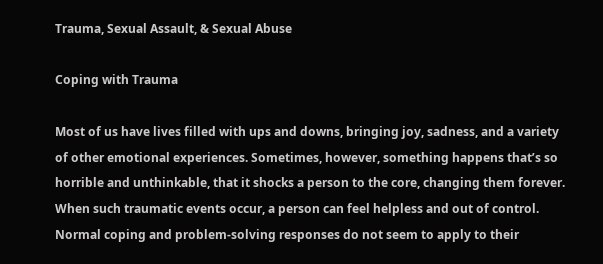Trauma, Sexual Assault, & Sexual Abuse

Coping with Trauma

Most of us have lives filled with ups and downs, bringing joy, sadness, and a variety of other emotional experiences. Sometimes, however, something happens that’s so horrible and unthinkable, that it shocks a person to the core, changing them forever. When such traumatic events occur, a person can feel helpless and out of control. Normal coping and problem-solving responses do not seem to apply to their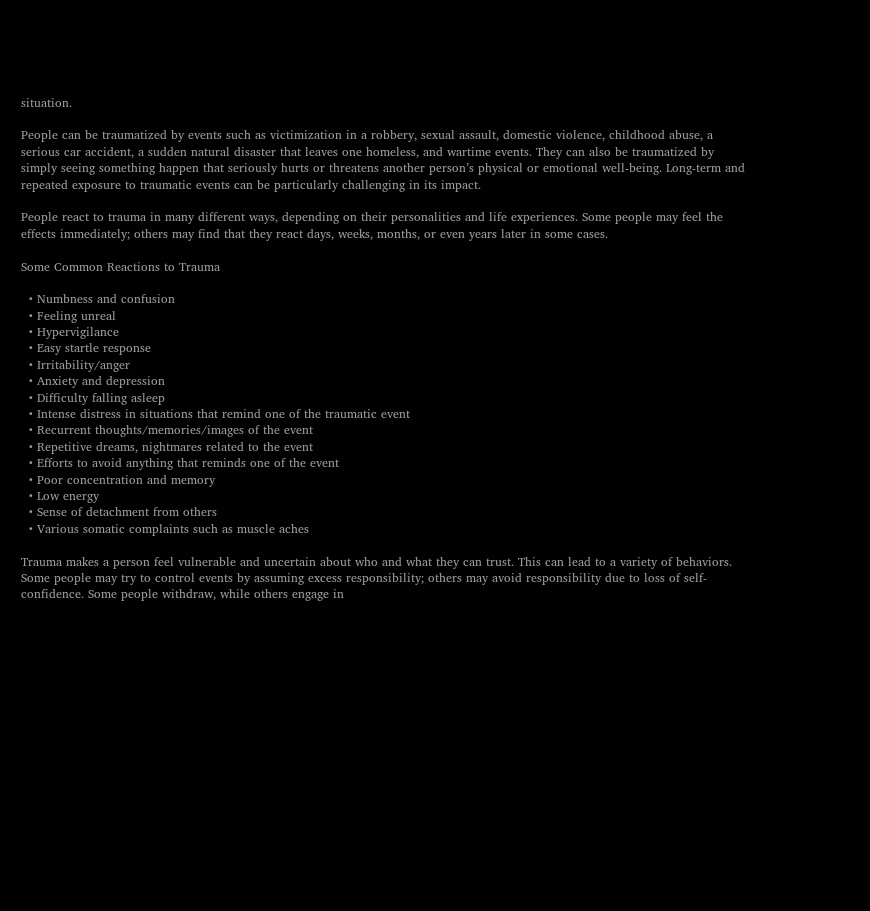situation.

People can be traumatized by events such as victimization in a robbery, sexual assault, domestic violence, childhood abuse, a serious car accident, a sudden natural disaster that leaves one homeless, and wartime events. They can also be traumatized by simply seeing something happen that seriously hurts or threatens another person’s physical or emotional well-being. Long-term and repeated exposure to traumatic events can be particularly challenging in its impact.

People react to trauma in many different ways, depending on their personalities and life experiences. Some people may feel the effects immediately; others may find that they react days, weeks, months, or even years later in some cases.

Some Common Reactions to Trauma

  • Numbness and confusion
  • Feeling unreal
  • Hypervigilance
  • Easy startle response
  • Irritability/anger
  • Anxiety and depression
  • Difficulty falling asleep
  • Intense distress in situations that remind one of the traumatic event
  • Recurrent thoughts/memories/images of the event
  • Repetitive dreams, nightmares related to the event
  • Efforts to avoid anything that reminds one of the event
  • Poor concentration and memory
  • Low energy
  • Sense of detachment from others
  • Various somatic complaints such as muscle aches

Trauma makes a person feel vulnerable and uncertain about who and what they can trust. This can lead to a variety of behaviors. Some people may try to control events by assuming excess responsibility; others may avoid responsibility due to loss of self-confidence. Some people withdraw, while others engage in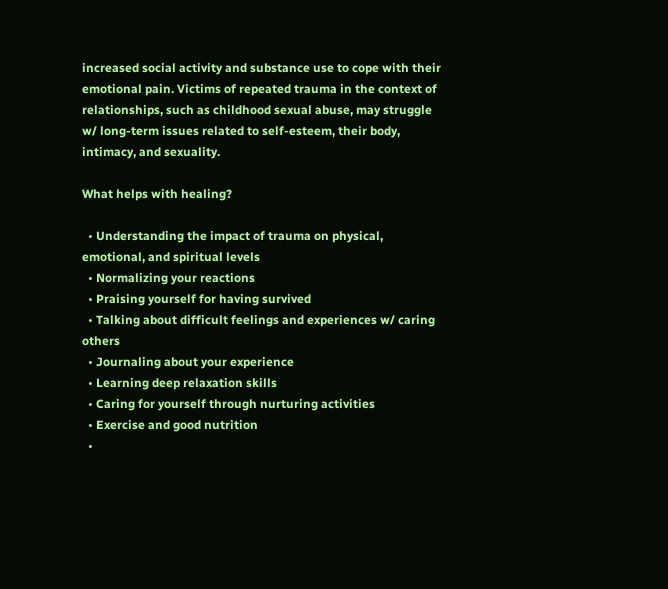increased social activity and substance use to cope with their emotional pain. Victims of repeated trauma in the context of relationships, such as childhood sexual abuse, may struggle w/ long-term issues related to self-esteem, their body, intimacy, and sexuality.

What helps with healing?

  • Understanding the impact of trauma on physical, emotional, and spiritual levels
  • Normalizing your reactions
  • Praising yourself for having survived
  • Talking about difficult feelings and experiences w/ caring others
  • Journaling about your experience
  • Learning deep relaxation skills
  • Caring for yourself through nurturing activities
  • Exercise and good nutrition
  •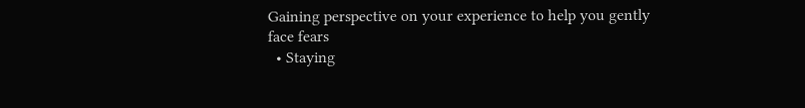Gaining perspective on your experience to help you gently face fears
  • Staying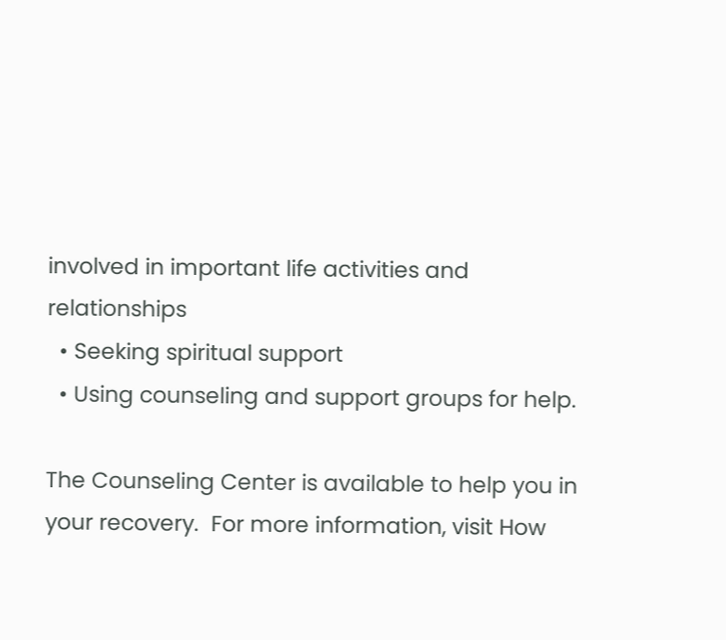involved in important life activities and relationships
  • Seeking spiritual support
  • Using counseling and support groups for help.

The Counseling Center is available to help you in your recovery.  For more information, visit How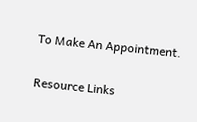To Make An Appointment.

Resource Links